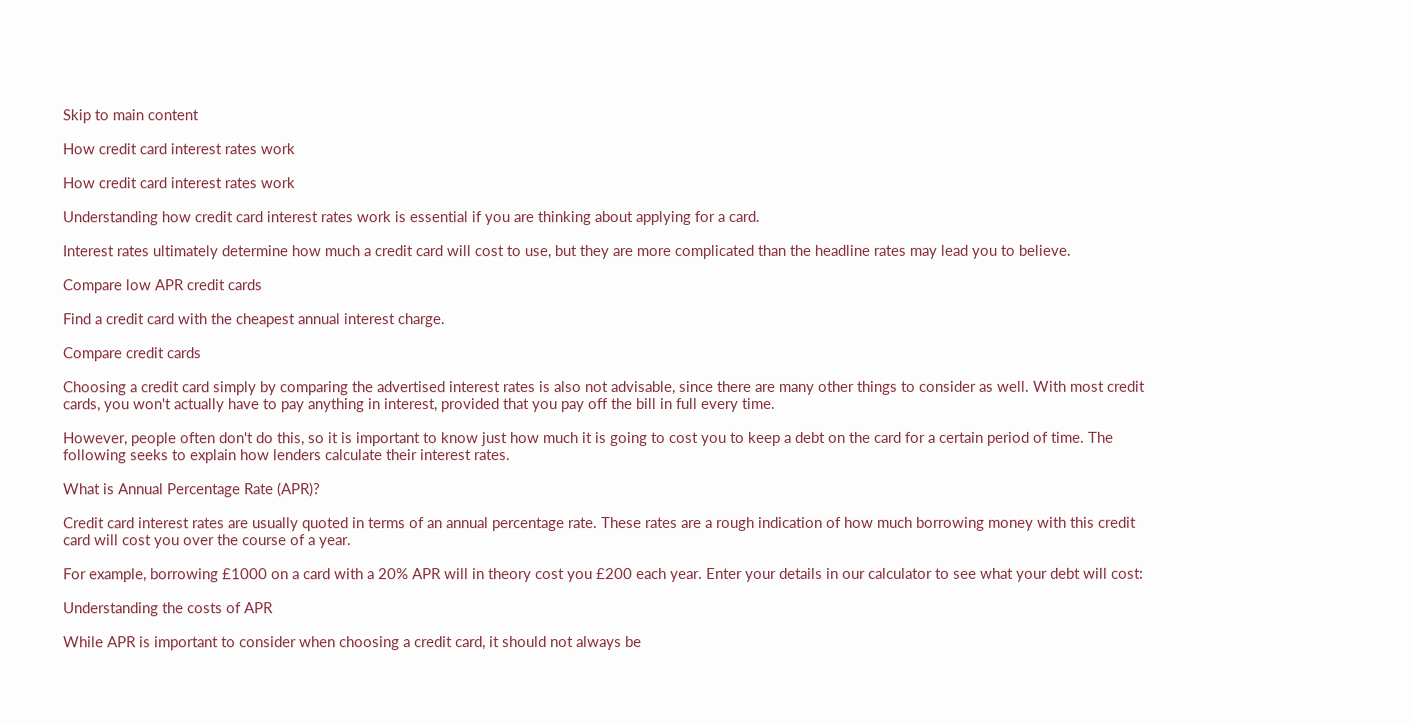Skip to main content

How credit card interest rates work

How credit card interest rates work

Understanding how credit card interest rates work is essential if you are thinking about applying for a card.

Interest rates ultimately determine how much a credit card will cost to use, but they are more complicated than the headline rates may lead you to believe.

Compare low APR credit cards

Find a credit card with the cheapest annual interest charge.

Compare credit cards

Choosing a credit card simply by comparing the advertised interest rates is also not advisable, since there are many other things to consider as well. With most credit cards, you won't actually have to pay anything in interest, provided that you pay off the bill in full every time.

However, people often don't do this, so it is important to know just how much it is going to cost you to keep a debt on the card for a certain period of time. The following seeks to explain how lenders calculate their interest rates.

What is Annual Percentage Rate (APR)?

Credit card interest rates are usually quoted in terms of an annual percentage rate. These rates are a rough indication of how much borrowing money with this credit card will cost you over the course of a year.

For example, borrowing £1000 on a card with a 20% APR will in theory cost you £200 each year. Enter your details in our calculator to see what your debt will cost:

Understanding the costs of APR

While APR is important to consider when choosing a credit card, it should not always be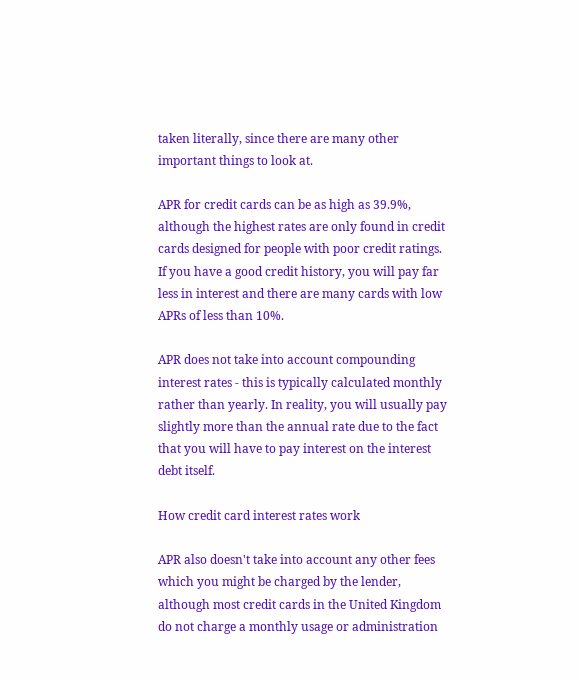taken literally, since there are many other important things to look at.

APR for credit cards can be as high as 39.9%, although the highest rates are only found in credit cards designed for people with poor credit ratings. If you have a good credit history, you will pay far less in interest and there are many cards with low APRs of less than 10%.

APR does not take into account compounding interest rates - this is typically calculated monthly rather than yearly. In reality, you will usually pay slightly more than the annual rate due to the fact that you will have to pay interest on the interest debt itself.

How credit card interest rates work

APR also doesn't take into account any other fees which you might be charged by the lender, although most credit cards in the United Kingdom do not charge a monthly usage or administration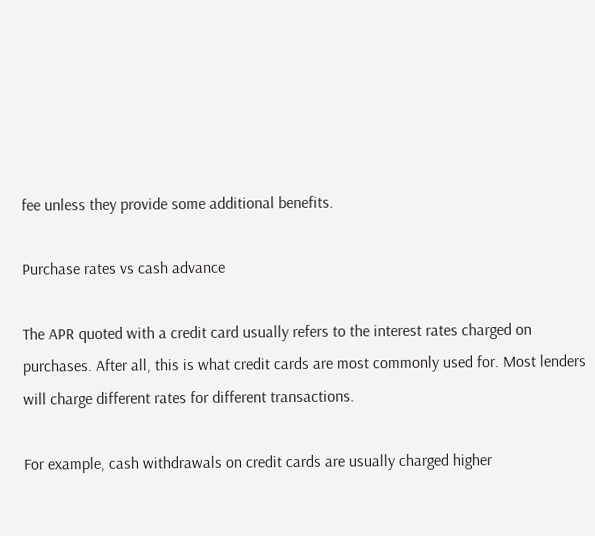fee unless they provide some additional benefits.

Purchase rates vs cash advance

The APR quoted with a credit card usually refers to the interest rates charged on purchases. After all, this is what credit cards are most commonly used for. Most lenders will charge different rates for different transactions.

For example, cash withdrawals on credit cards are usually charged higher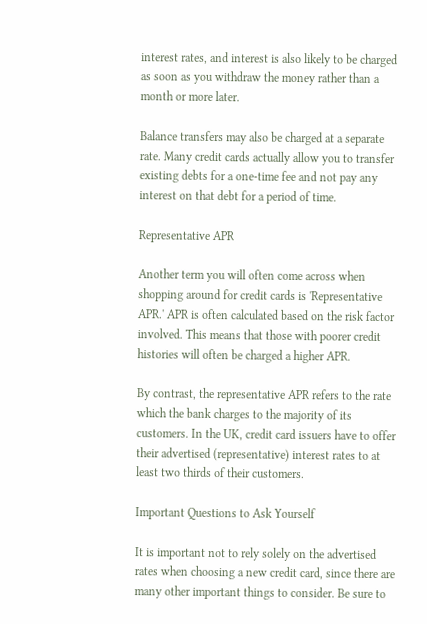interest rates, and interest is also likely to be charged as soon as you withdraw the money rather than a month or more later.

Balance transfers may also be charged at a separate rate. Many credit cards actually allow you to transfer existing debts for a one-time fee and not pay any interest on that debt for a period of time.

Representative APR

Another term you will often come across when shopping around for credit cards is 'Representative APR.' APR is often calculated based on the risk factor involved. This means that those with poorer credit histories will often be charged a higher APR.

By contrast, the representative APR refers to the rate which the bank charges to the majority of its customers. In the UK, credit card issuers have to offer their advertised (representative) interest rates to at least two thirds of their customers.

Important Questions to Ask Yourself

It is important not to rely solely on the advertised rates when choosing a new credit card, since there are many other important things to consider. Be sure to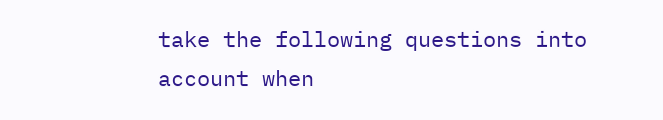take the following questions into account when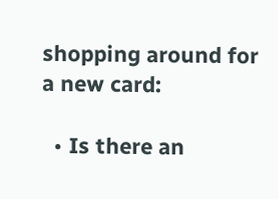shopping around for a new card:

  • Is there an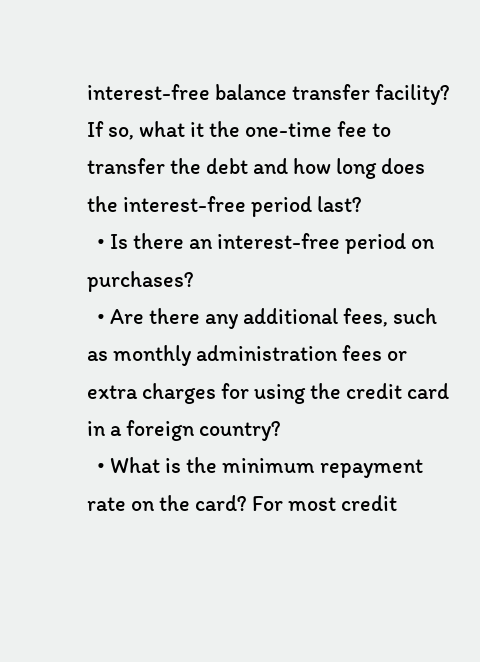interest-free balance transfer facility? If so, what it the one-time fee to transfer the debt and how long does the interest-free period last?
  • Is there an interest-free period on purchases?
  • Are there any additional fees, such as monthly administration fees or extra charges for using the credit card in a foreign country?
  • What is the minimum repayment rate on the card? For most credit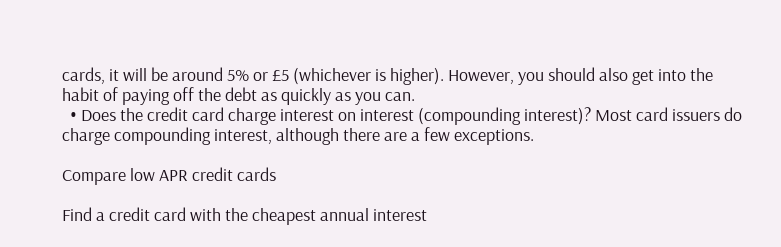cards, it will be around 5% or £5 (whichever is higher). However, you should also get into the habit of paying off the debt as quickly as you can.
  • Does the credit card charge interest on interest (compounding interest)? Most card issuers do charge compounding interest, although there are a few exceptions.

Compare low APR credit cards

Find a credit card with the cheapest annual interest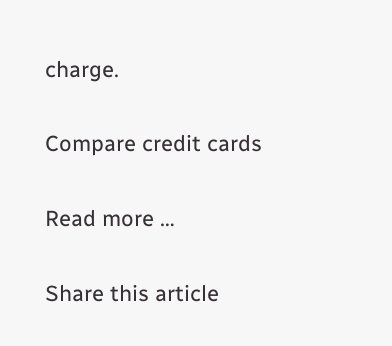charge.

Compare credit cards

Read more …

Share this article